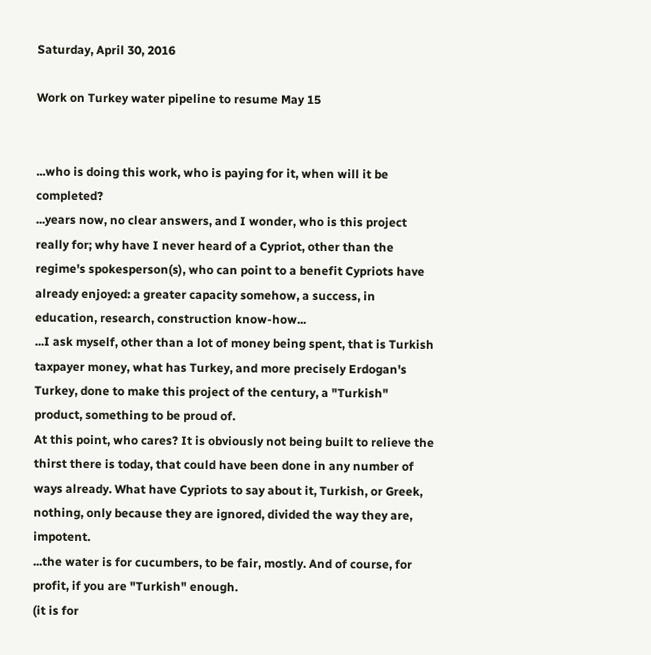Saturday, April 30, 2016

Work on Turkey water pipeline to resume May 15


...who is doing this work, who is paying for it, when will it be completed?
...years now, no clear answers, and I wonder, who is this project really for; why have I never heard of a Cypriot, other than the regime's spokesperson(s), who can point to a benefit Cypriots have already enjoyed: a greater capacity somehow, a success, in education, research, construction know-how...
...I ask myself, other than a lot of money being spent, that is Turkish taxpayer money, what has Turkey, and more precisely Erdogan's Turkey, done to make this project of the century, a "Turkish" product, something to be proud of.
At this point, who cares? It is obviously not being built to relieve the thirst there is today, that could have been done in any number of ways already. What have Cypriots to say about it, Turkish, or Greek, nothing, only because they are ignored, divided the way they are, impotent.
...the water is for cucumbers, to be fair, mostly. And of course, for profit, if you are "Turkish" enough.
(it is for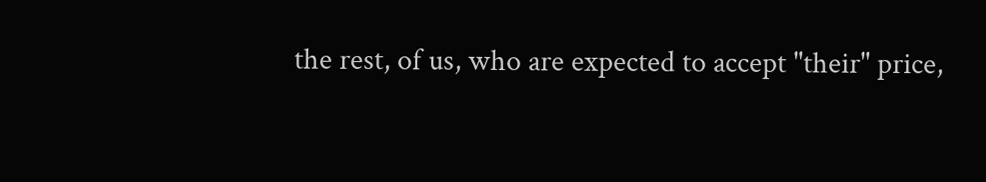the rest, of us, who are expected to accept "their" price,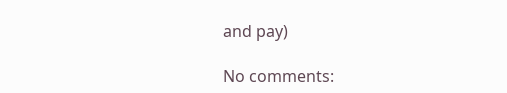and pay)

No comments: